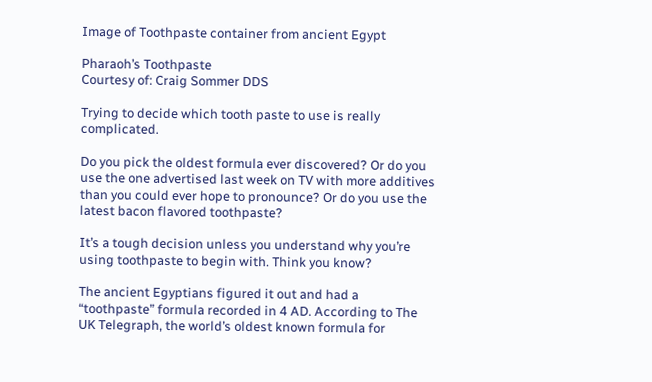Image of Toothpaste container from ancient Egypt

Pharaoh’s Toothpaste
Courtesy of: Craig Sommer DDS

Trying to decide which tooth paste to use is really complicated.

Do you pick the oldest formula ever discovered? Or do you use the one advertised last week on TV with more additives than you could ever hope to pronounce? Or do you use the latest bacon flavored toothpaste?

It’s a tough decision unless you understand why you’re using toothpaste to begin with. Think you know?

The ancient Egyptians figured it out and had a “toothpaste” formula recorded in 4 AD. According to The UK Telegraph, the world’s oldest known formula for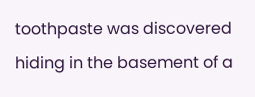toothpaste was discovered hiding in the basement of a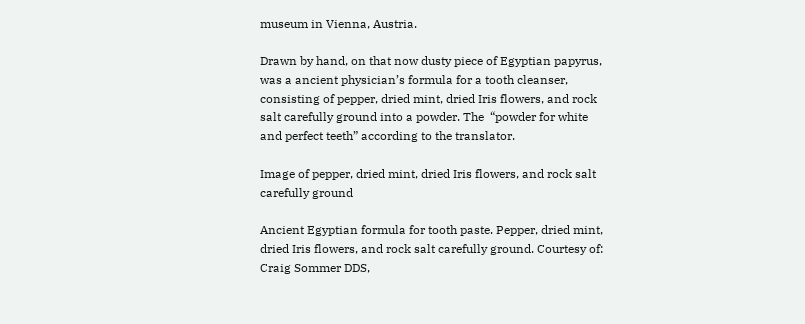museum in Vienna, Austria.

Drawn by hand, on that now dusty piece of Egyptian papyrus, was a ancient physician’s formula for a tooth cleanser, consisting of pepper, dried mint, dried Iris flowers, and rock salt carefully ground into a powder. The  “powder for white and perfect teeth” according to the translator.

Image of pepper, dried mint, dried Iris flowers, and rock salt carefully ground

Ancient Egyptian formula for tooth paste. Pepper, dried mint, dried Iris flowers, and rock salt carefully ground. Courtesy of: Craig Sommer DDS,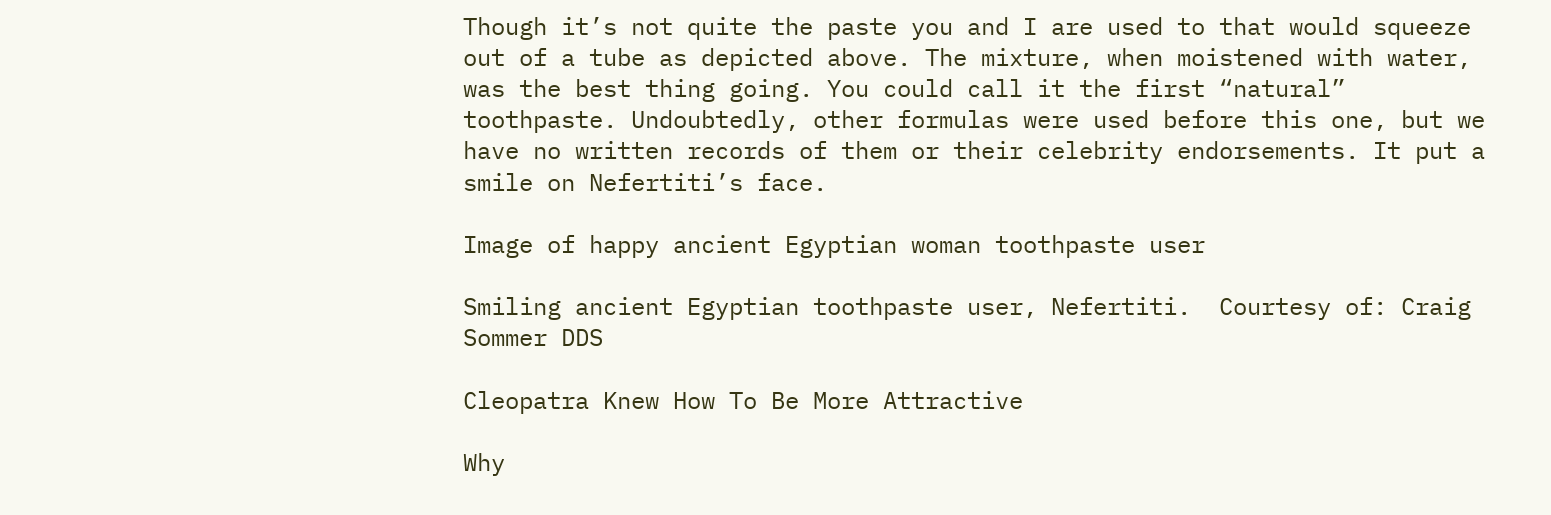Though it’s not quite the paste you and I are used to that would squeeze out of a tube as depicted above. The mixture, when moistened with water, was the best thing going. You could call it the first “natural” toothpaste. Undoubtedly, other formulas were used before this one, but we have no written records of them or their celebrity endorsements. It put a smile on Nefertiti’s face.

Image of happy ancient Egyptian woman toothpaste user

Smiling ancient Egyptian toothpaste user, Nefertiti.  Courtesy of: Craig Sommer DDS

Cleopatra Knew How To Be More Attractive

Why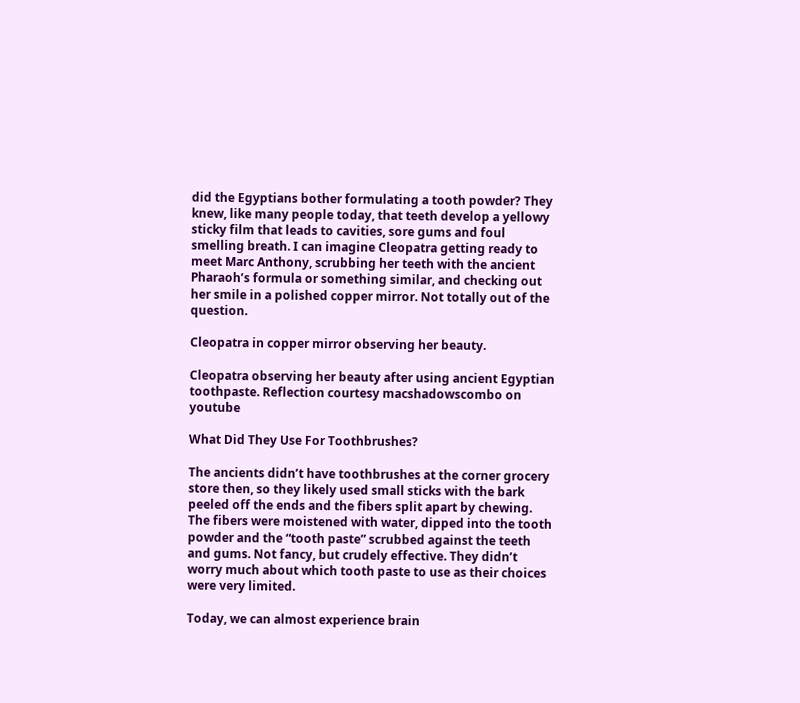did the Egyptians bother formulating a tooth powder? They knew, like many people today, that teeth develop a yellowy sticky film that leads to cavities, sore gums and foul smelling breath. I can imagine Cleopatra getting ready to meet Marc Anthony, scrubbing her teeth with the ancient Pharaoh’s formula or something similar, and checking out her smile in a polished copper mirror. Not totally out of the question.

Cleopatra in copper mirror observing her beauty.

Cleopatra observing her beauty after using ancient Egyptian toothpaste. Reflection courtesy macshadowscombo on youtube

What Did They Use For Toothbrushes?

The ancients didn’t have toothbrushes at the corner grocery store then, so they likely used small sticks with the bark peeled off the ends and the fibers split apart by chewing. The fibers were moistened with water, dipped into the tooth powder and the “tooth paste” scrubbed against the teeth and gums. Not fancy, but crudely effective. They didn’t worry much about which tooth paste to use as their choices were very limited.

Today, we can almost experience brain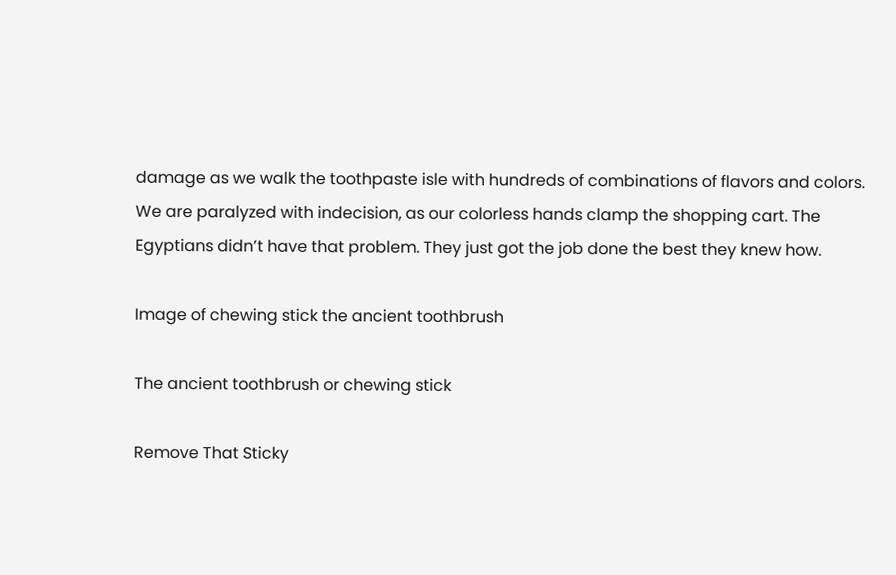damage as we walk the toothpaste isle with hundreds of combinations of flavors and colors. We are paralyzed with indecision, as our colorless hands clamp the shopping cart. The Egyptians didn’t have that problem. They just got the job done the best they knew how.

Image of chewing stick the ancient toothbrush

The ancient toothbrush or chewing stick

Remove That Sticky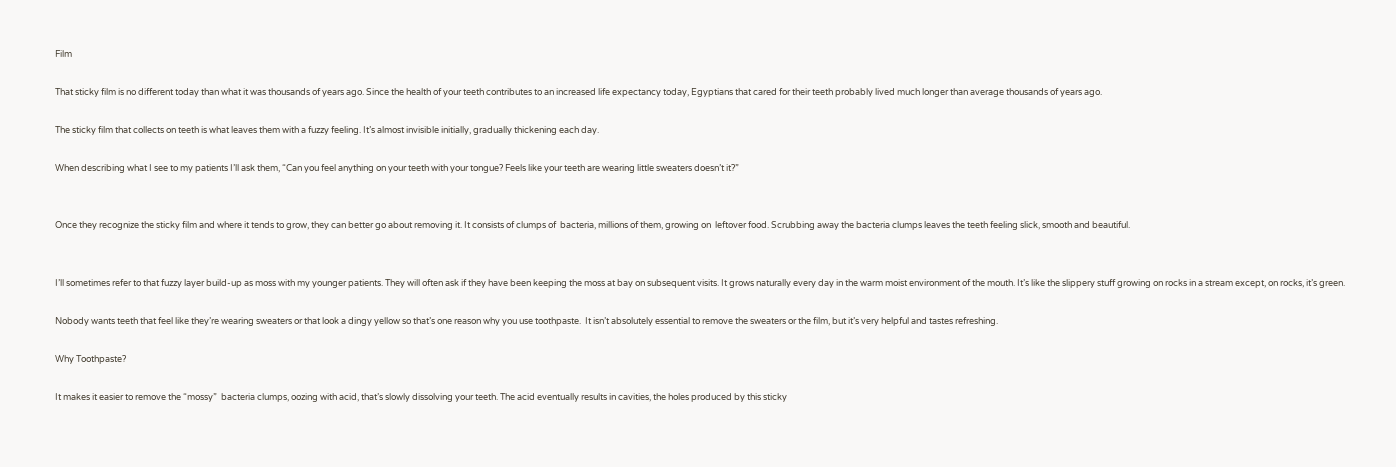Film

That sticky film is no different today than what it was thousands of years ago. Since the health of your teeth contributes to an increased life expectancy today, Egyptians that cared for their teeth probably lived much longer than average thousands of years ago.

The sticky film that collects on teeth is what leaves them with a fuzzy feeling. It’s almost invisible initially, gradually thickening each day.

When describing what I see to my patients I’ll ask them, “Can you feel anything on your teeth with your tongue? Feels like your teeth are wearing little sweaters doesn’t it?”


Once they recognize the sticky film and where it tends to grow, they can better go about removing it. It consists of clumps of  bacteria, millions of them, growing on  leftover food. Scrubbing away the bacteria clumps leaves the teeth feeling slick, smooth and beautiful.


I’ll sometimes refer to that fuzzy layer build-up as moss with my younger patients. They will often ask if they have been keeping the moss at bay on subsequent visits. It grows naturally every day in the warm moist environment of the mouth. It’s like the slippery stuff growing on rocks in a stream except, on rocks, it’s green.

Nobody wants teeth that feel like they’re wearing sweaters or that look a dingy yellow so that’s one reason why you use toothpaste.  It isn’t absolutely essential to remove the sweaters or the film, but it’s very helpful and tastes refreshing.

Why Toothpaste?

It makes it easier to remove the “mossy”  bacteria clumps, oozing with acid, that’s slowly dissolving your teeth. The acid eventually results in cavities, the holes produced by this sticky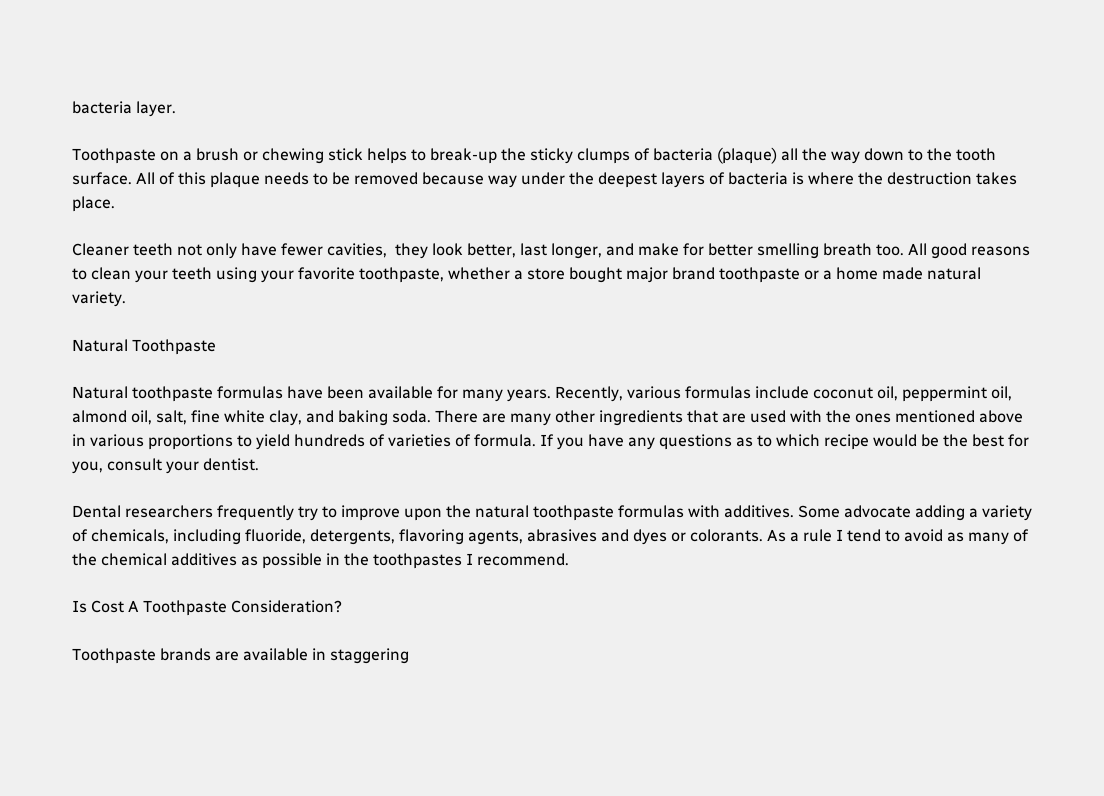bacteria layer.

Toothpaste on a brush or chewing stick helps to break-up the sticky clumps of bacteria (plaque) all the way down to the tooth surface. All of this plaque needs to be removed because way under the deepest layers of bacteria is where the destruction takes place.

Cleaner teeth not only have fewer cavities,  they look better, last longer, and make for better smelling breath too. All good reasons to clean your teeth using your favorite toothpaste, whether a store bought major brand toothpaste or a home made natural variety.

Natural Toothpaste

Natural toothpaste formulas have been available for many years. Recently, various formulas include coconut oil, peppermint oil, almond oil, salt, fine white clay, and baking soda. There are many other ingredients that are used with the ones mentioned above in various proportions to yield hundreds of varieties of formula. If you have any questions as to which recipe would be the best for you, consult your dentist.

Dental researchers frequently try to improve upon the natural toothpaste formulas with additives. Some advocate adding a variety of chemicals, including fluoride, detergents, flavoring agents, abrasives and dyes or colorants. As a rule I tend to avoid as many of the chemical additives as possible in the toothpastes I recommend.

Is Cost A Toothpaste Consideration?

Toothpaste brands are available in staggering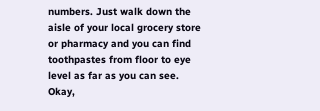numbers. Just walk down the aisle of your local grocery store or pharmacy and you can find toothpastes from floor to eye level as far as you can see. Okay,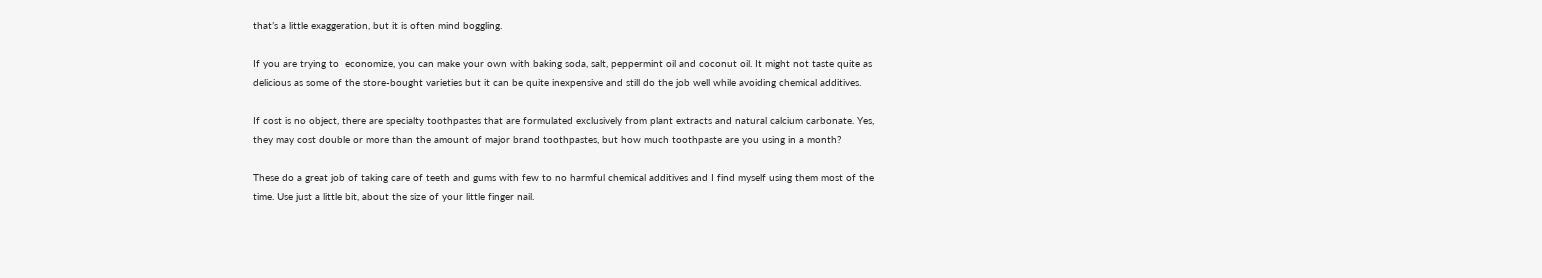that’s a little exaggeration, but it is often mind boggling.

If you are trying to  economize, you can make your own with baking soda, salt, peppermint oil and coconut oil. It might not taste quite as delicious as some of the store-bought varieties but it can be quite inexpensive and still do the job well while avoiding chemical additives.

If cost is no object, there are specialty toothpastes that are formulated exclusively from plant extracts and natural calcium carbonate. Yes, they may cost double or more than the amount of major brand toothpastes, but how much toothpaste are you using in a month?

These do a great job of taking care of teeth and gums with few to no harmful chemical additives and I find myself using them most of the time. Use just a little bit, about the size of your little finger nail.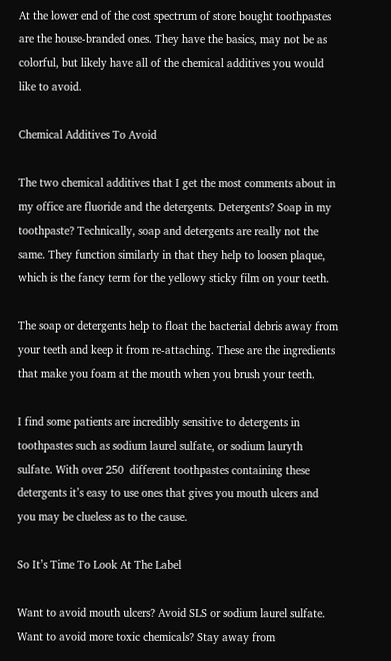At the lower end of the cost spectrum of store bought toothpastes are the house-branded ones. They have the basics, may not be as colorful, but likely have all of the chemical additives you would like to avoid.

Chemical Additives To Avoid

The two chemical additives that I get the most comments about in my office are fluoride and the detergents. Detergents? Soap in my toothpaste? Technically, soap and detergents are really not the same. They function similarly in that they help to loosen plaque, which is the fancy term for the yellowy sticky film on your teeth.

The soap or detergents help to float the bacterial debris away from your teeth and keep it from re-attaching. These are the ingredients that make you foam at the mouth when you brush your teeth.

I find some patients are incredibly sensitive to detergents in toothpastes such as sodium laurel sulfate, or sodium lauryth sulfate. With over 250  different toothpastes containing these detergents it’s easy to use ones that gives you mouth ulcers and you may be clueless as to the cause.

So It’s Time To Look At The Label

Want to avoid mouth ulcers? Avoid SLS or sodium laurel sulfate. Want to avoid more toxic chemicals? Stay away from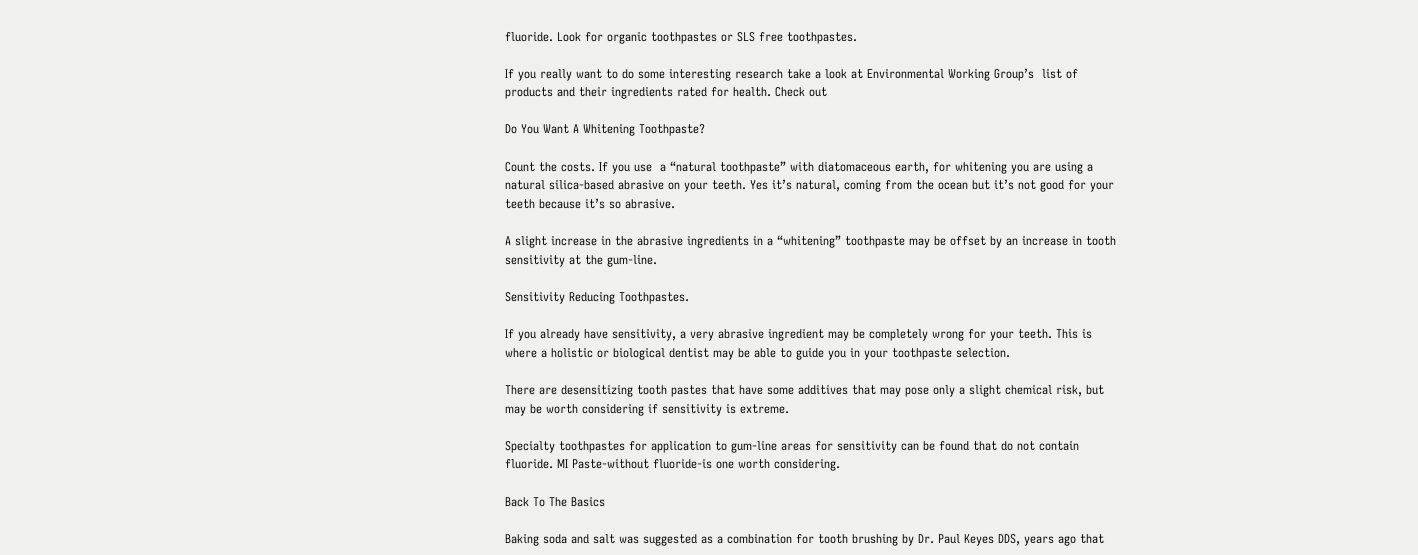fluoride. Look for organic toothpastes or SLS free toothpastes.

If you really want to do some interesting research take a look at Environmental Working Group’s  list of products and their ingredients rated for health. Check out

Do You Want A Whitening Toothpaste?

Count the costs. If you use  a “natural toothpaste” with diatomaceous earth, for whitening you are using a natural silica-based abrasive on your teeth. Yes it’s natural, coming from the ocean but it’s not good for your teeth because it’s so abrasive.

A slight increase in the abrasive ingredients in a “whitening” toothpaste may be offset by an increase in tooth sensitivity at the gum-line.

Sensitivity Reducing Toothpastes.

If you already have sensitivity, a very abrasive ingredient may be completely wrong for your teeth. This is where a holistic or biological dentist may be able to guide you in your toothpaste selection.

There are desensitizing tooth pastes that have some additives that may pose only a slight chemical risk, but may be worth considering if sensitivity is extreme.

Specialty toothpastes for application to gum-line areas for sensitivity can be found that do not contain fluoride. MI Paste-without fluoride-is one worth considering.

Back To The Basics

Baking soda and salt was suggested as a combination for tooth brushing by Dr. Paul Keyes DDS, years ago that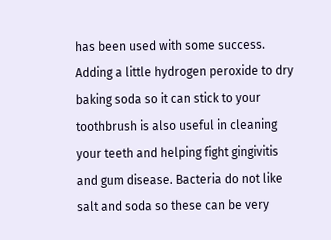has been used with some success. Adding a little hydrogen peroxide to dry baking soda so it can stick to your toothbrush is also useful in cleaning your teeth and helping fight gingivitis and gum disease. Bacteria do not like salt and soda so these can be very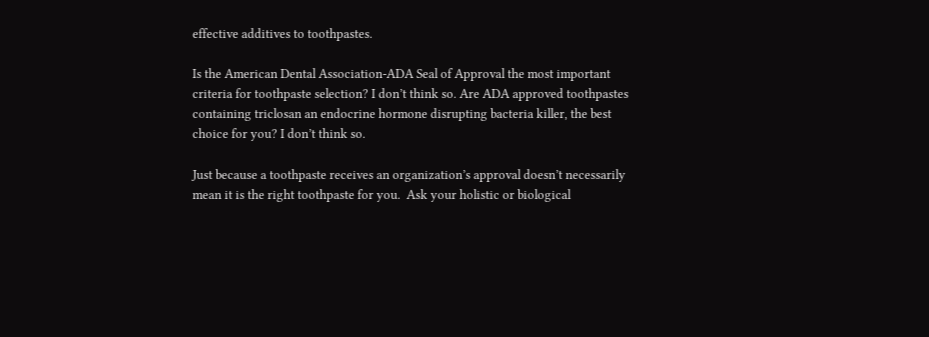effective additives to toothpastes.

Is the American Dental Association-ADA Seal of Approval the most important criteria for toothpaste selection? I don’t think so. Are ADA approved toothpastes containing triclosan an endocrine hormone disrupting bacteria killer, the best choice for you? I don’t think so.

Just because a toothpaste receives an organization’s approval doesn’t necessarily  mean it is the right toothpaste for you.  Ask your holistic or biological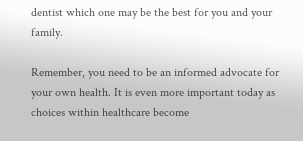dentist which one may be the best for you and your family.

Remember, you need to be an informed advocate for your own health. It is even more important today as choices within healthcare become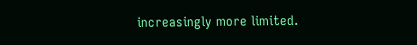increasingly more limited.